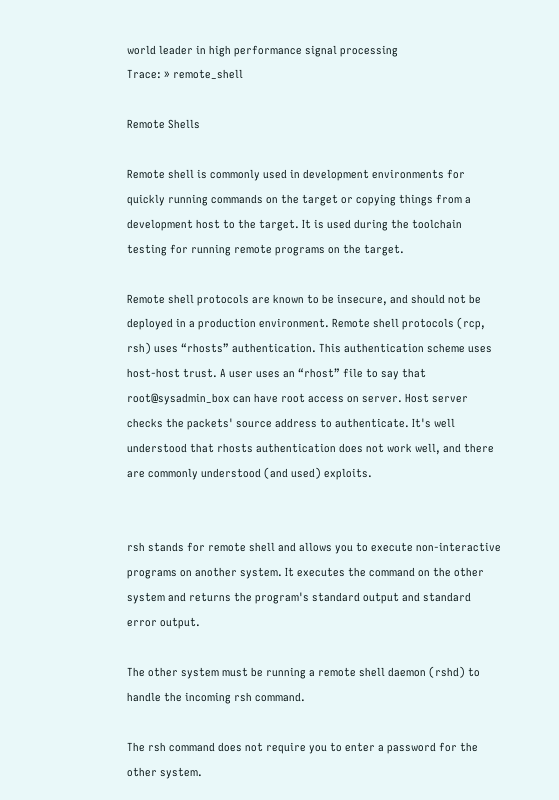world leader in high performance signal processing
Trace: » remote_shell

Remote Shells

Remote shell is commonly used in development environments for quickly running commands on the target or copying things from a development host to the target. It is used during the toolchain testing for running remote programs on the target.

Remote shell protocols are known to be insecure, and should not be deployed in a production environment. Remote shell protocols (rcp, rsh) uses “rhosts” authentication. This authentication scheme uses host-host trust. A user uses an “rhost” file to say that root@sysadmin_box can have root access on server. Host server checks the packets' source address to authenticate. It's well understood that rhosts authentication does not work well, and there are commonly understood (and used) exploits.


rsh stands for remote shell and allows you to execute non-interactive programs on another system. It executes the command on the other system and returns the program's standard output and standard error output.

The other system must be running a remote shell daemon (rshd) to handle the incoming rsh command.

The rsh command does not require you to enter a password for the other system.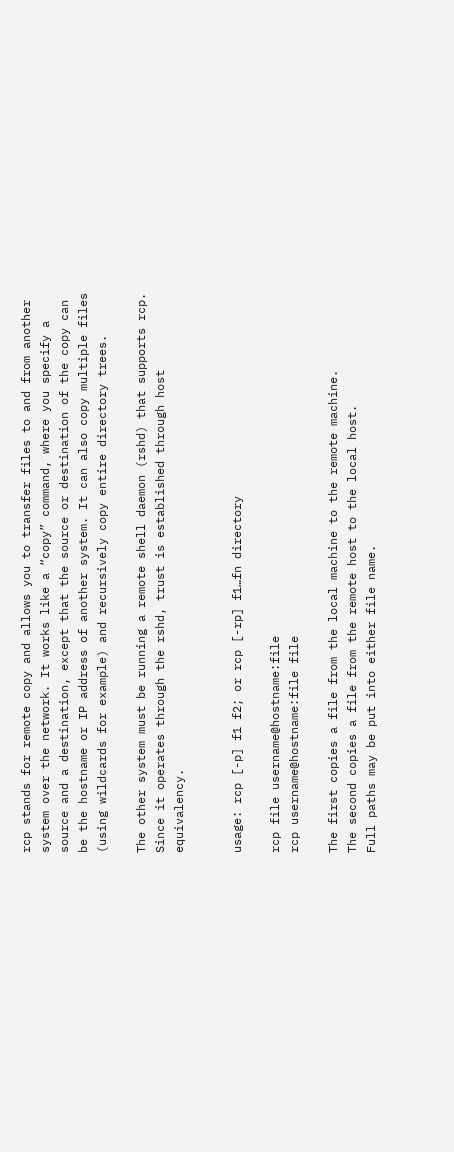rcp stands for remote copy and allows you to transfer files to and from another system over the network. It works like a “copy” command, where you specify a source and a destination, except that the source or destination of the copy can be the hostname or IP address of another system. It can also copy multiple files (using wildcards for example) and recursively copy entire directory trees.

The other system must be running a remote shell daemon (rshd) that supports rcp. Since it operates through the rshd, trust is established through host equivalency.


usage: rcp [-p] f1 f2; or rcp [-rp] f1…fn directory

rcp file username@hostname:file
rcp username@hostname:file file

The first copies a file from the local machine to the remote machine.
The second copies a file from the remote host to the local host.
Full paths may be put into either file name.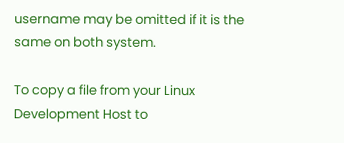username may be omitted if it is the same on both system.

To copy a file from your Linux Development Host to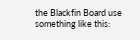the Blackfin Board use something like this: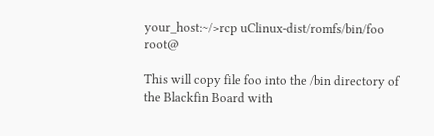your_host:~/>rcp uClinux-dist/romfs/bin/foo root@

This will copy file foo into the /bin directory of the Blackfin Board with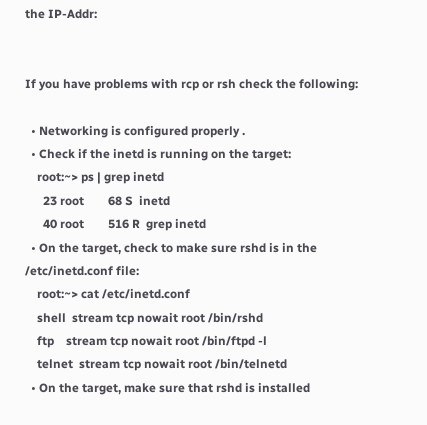the IP-Addr:


If you have problems with rcp or rsh check the following:

  • Networking is configured properly .
  • Check if the inetd is running on the target:
    root:~> ps | grep inetd
      23 root        68 S  inetd
      40 root        516 R  grep inetd
  • On the target, check to make sure rshd is in the /etc/inetd.conf file:
    root:~> cat /etc/inetd.conf
    shell  stream tcp nowait root /bin/rshd
    ftp    stream tcp nowait root /bin/ftpd -l
    telnet  stream tcp nowait root /bin/telnetd
  • On the target, make sure that rshd is installed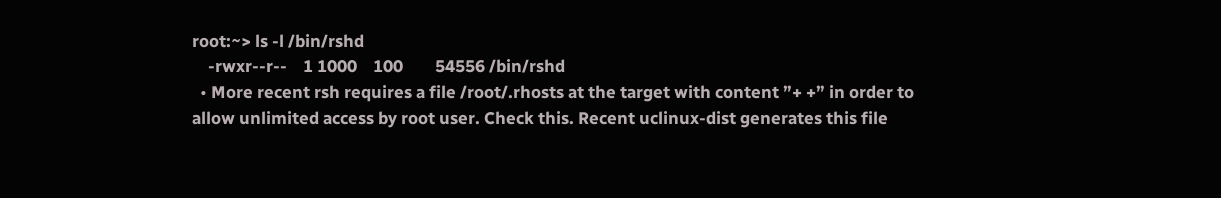root:~> ls -l /bin/rshd
    -rwxr--r--    1 1000    100        54556 /bin/rshd
  • More recent rsh requires a file /root/.rhosts at the target with content ”+ +” in order to allow unlimited access by root user. Check this. Recent uclinux-dist generates this file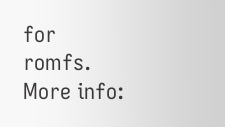for romfs. More info: